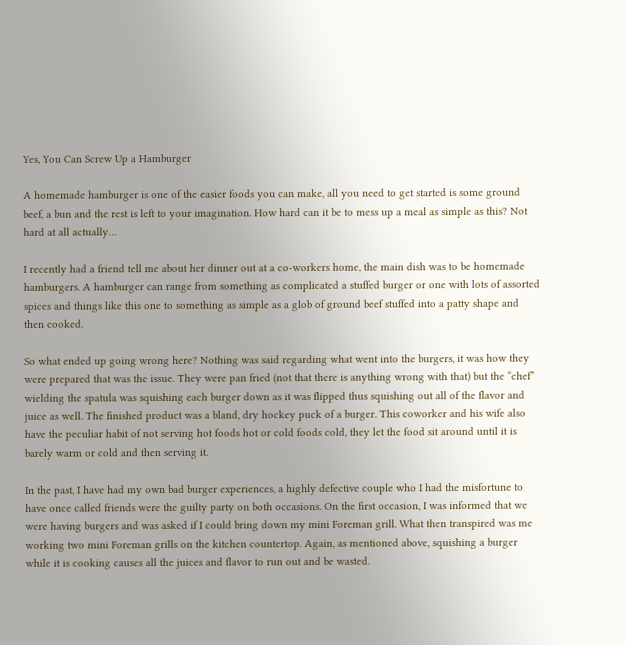Yes, You Can Screw Up a Hamburger

A homemade hamburger is one of the easier foods you can make, all you need to get started is some ground beef, a bun and the rest is left to your imagination. How hard can it be to mess up a meal as simple as this? Not hard at all actually…

I recently had a friend tell me about her dinner out at a co-workers home, the main dish was to be homemade hamburgers. A hamburger can range from something as complicated a stuffed burger or one with lots of assorted spices and things like this one to something as simple as a glob of ground beef stuffed into a patty shape and then cooked.

So what ended up going wrong here? Nothing was said regarding what went into the burgers, it was how they were prepared that was the issue. They were pan fried (not that there is anything wrong with that) but the “chef” wielding the spatula was squishing each burger down as it was flipped thus squishing out all of the flavor and juice as well. The finished product was a bland, dry hockey puck of a burger. This coworker and his wife also have the peculiar habit of not serving hot foods hot or cold foods cold, they let the food sit around until it is barely warm or cold and then serving it.

In the past, I have had my own bad burger experiences, a highly defective couple who I had the misfortune to have once called friends were the guilty party on both occasions. On the first occasion, I was informed that we were having burgers and was asked if I could bring down my mini Foreman grill. What then transpired was me working two mini Foreman grills on the kitchen countertop. Again, as mentioned above, squishing a burger while it is cooking causes all the juices and flavor to run out and be wasted.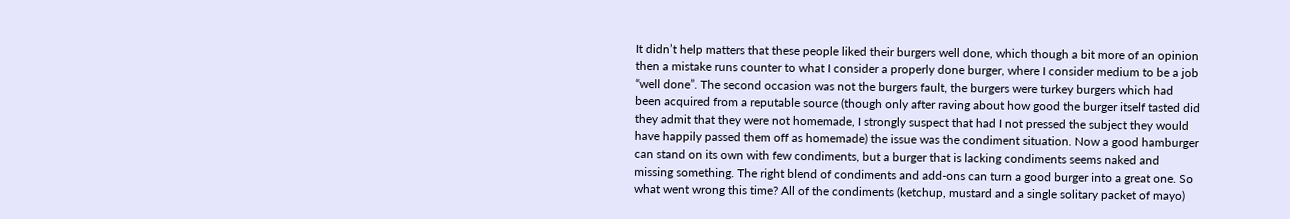It didn’t help matters that these people liked their burgers well done, which though a bit more of an opinion then a mistake runs counter to what I consider a properly done burger, where I consider medium to be a job “well done”. The second occasion was not the burgers fault, the burgers were turkey burgers which had been acquired from a reputable source (though only after raving about how good the burger itself tasted did they admit that they were not homemade, I strongly suspect that had I not pressed the subject they would have happily passed them off as homemade) the issue was the condiment situation. Now a good hamburger can stand on its own with few condiments, but a burger that is lacking condiments seems naked and missing something. The right blend of condiments and add-ons can turn a good burger into a great one. So what went wrong this time? All of the condiments (ketchup, mustard and a single solitary packet of mayo)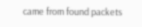came from found packets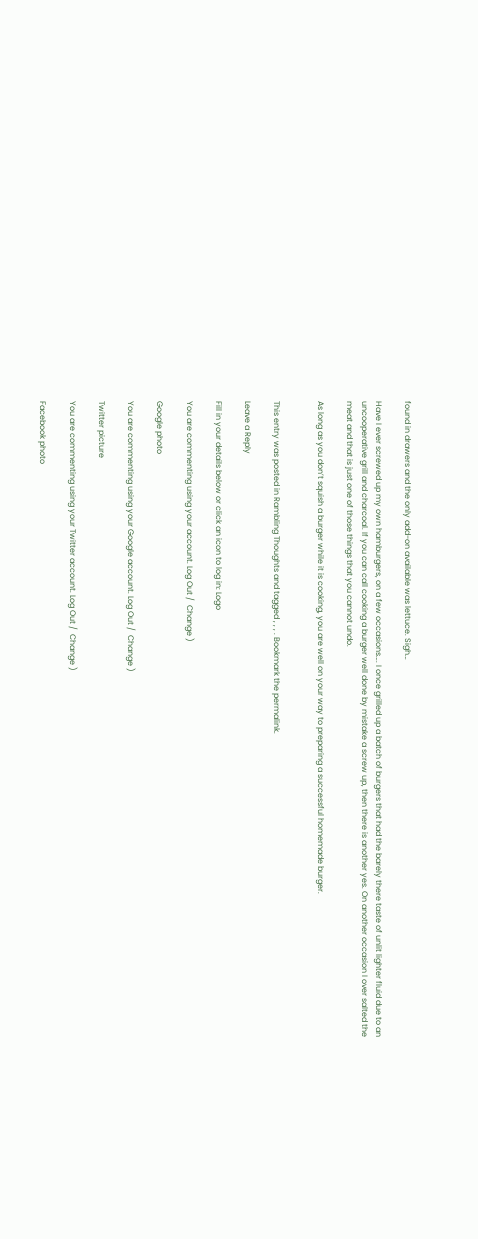found in drawers and the only add-on available was lettuce. Sigh…

Have I ever screwed up my own hamburgers, on a few occasions…. I once grilled up a batch of burgers that had the barely there taste of unlit lighter fluid due to an uncooperative grill and charcoal. If you can call cooking a burger well done by mistake a screw up, then there is another yes. On another occasion I over salted the meat and that is just one of those things that you cannot undo.

As long as you don’t squish a burger while it is cooking, you are well on your way to preparing a successful homemade burger.


This entry was posted in Rambling Thoughts and tagged , , , . Bookmark the permalink.

Leave a Reply

Fill in your details below or click an icon to log in: Logo

You are commenting using your account. Log Out /  Change )

Google photo

You are commenting using your Google account. Log Out /  Change )

Twitter picture

You are commenting using your Twitter account. Log Out /  Change )

Facebook photo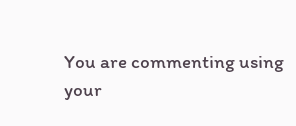You are commenting using your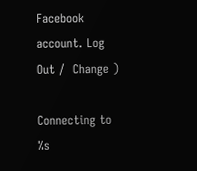Facebook account. Log Out /  Change )

Connecting to %s